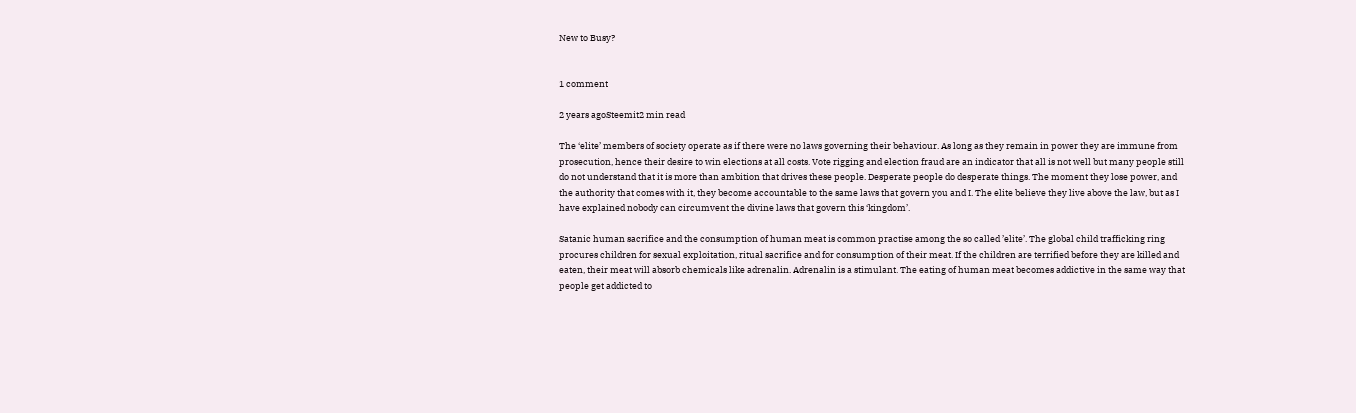New to Busy?


1 comment

2 years agoSteemit2 min read

The ‘elite’ members of society operate as if there were no laws governing their behaviour. As long as they remain in power they are immune from prosecution, hence their desire to win elections at all costs. Vote rigging and election fraud are an indicator that all is not well but many people still do not understand that it is more than ambition that drives these people. Desperate people do desperate things. The moment they lose power, and the authority that comes with it, they become accountable to the same laws that govern you and I. The elite believe they live above the law, but as I have explained nobody can circumvent the divine laws that govern this ‘kingdom’.

Satanic human sacrifice and the consumption of human meat is common practise among the so called ’elite’. The global child trafficking ring procures children for sexual exploitation, ritual sacrifice and for consumption of their meat. If the children are terrified before they are killed and eaten, their meat will absorb chemicals like adrenalin. Adrenalin is a stimulant. The eating of human meat becomes addictive in the same way that people get addicted to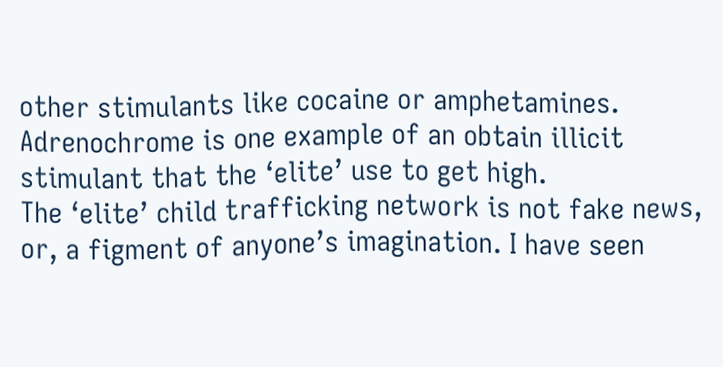other stimulants like cocaine or amphetamines. Adrenochrome is one example of an obtain illicit stimulant that the ‘elite’ use to get high.
The ‘elite’ child trafficking network is not fake news, or, a figment of anyone’s imagination. I have seen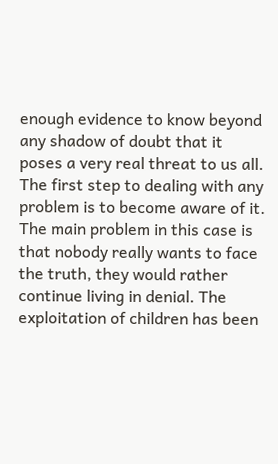enough evidence to know beyond any shadow of doubt that it poses a very real threat to us all. The first step to dealing with any problem is to become aware of it. The main problem in this case is that nobody really wants to face the truth, they would rather continue living in denial. The exploitation of children has been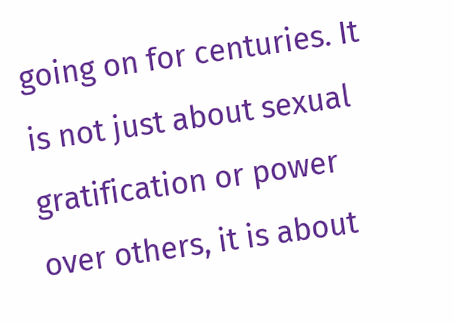going on for centuries. It is not just about sexual gratification or power over others, it is about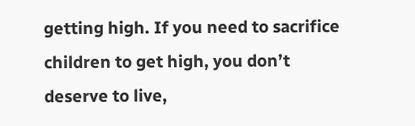getting high. If you need to sacrifice children to get high, you don’t deserve to live,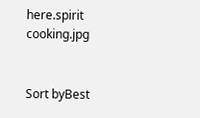here.spirit cooking.jpg


Sort byBest